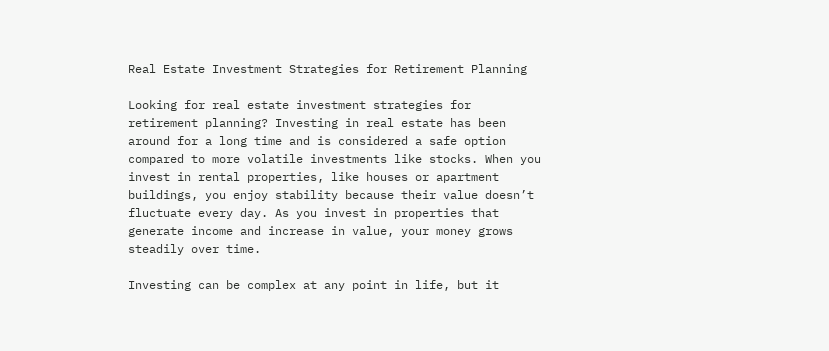Real Estate Investment Strategies for Retirement Planning

Looking for real estate investment strategies for retirement planning? Investing in real estate has been around for a long time and is considered a safe option compared to more volatile investments like stocks. When you invest in rental properties, like houses or apartment buildings, you enjoy stability because their value doesn’t fluctuate every day. As you invest in properties that generate income and increase in value, your money grows steadily over time.

Investing can be complex at any point in life, but it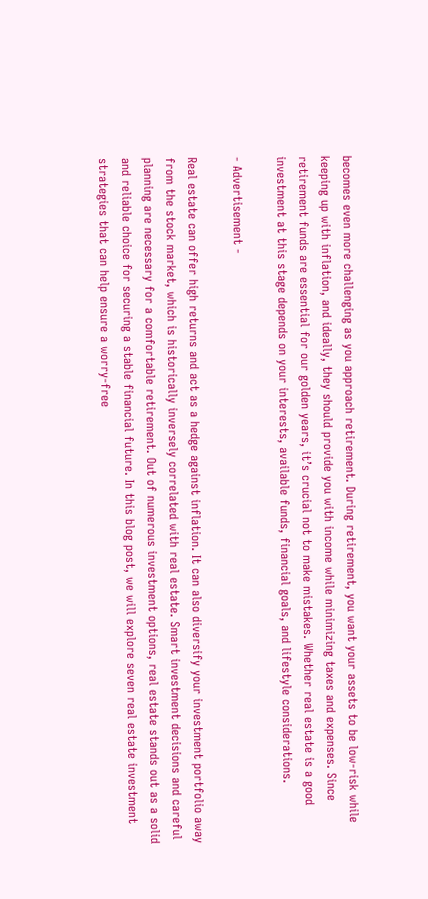becomes even more challenging as you approach retirement. During retirement, you want your assets to be low-risk while keeping up with inflation, and ideally, they should provide you with income while minimizing taxes and expenses. Since retirement funds are essential for our golden years, it’s crucial not to make mistakes. Whether real estate is a good investment at this stage depends on your interests, available funds, financial goals, and lifestyle considerations.

- Advertisement -

Real estate can offer high returns and act as a hedge against inflation. It can also diversify your investment portfolio away from the stock market, which is historically inversely correlated with real estate. Smart investment decisions and careful planning are necessary for a comfortable retirement. Out of numerous investment options, real estate stands out as a solid and reliable choice for securing a stable financial future. In this blog post, we will explore seven real estate investment strategies that can help ensure a worry-free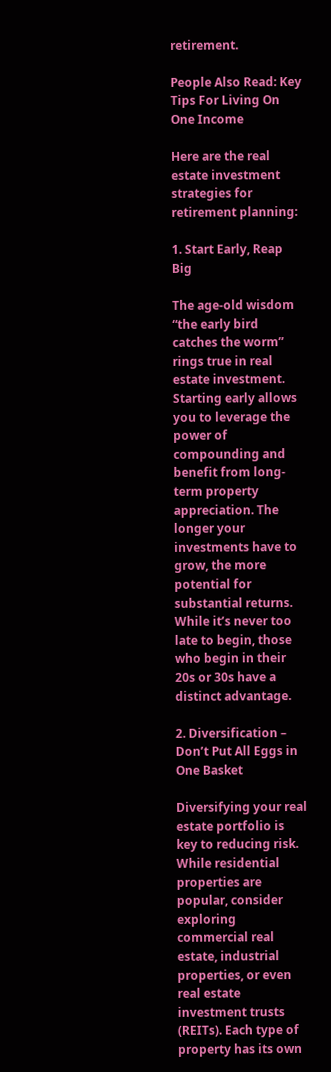retirement.

People Also Read: Key Tips For Living On One Income

Here are the real estate investment strategies for retirement planning:

1. Start Early, Reap Big

The age-old wisdom “the early bird catches the worm” rings true in real estate investment. Starting early allows you to leverage the power of compounding and benefit from long-term property appreciation. The longer your investments have to grow, the more potential for substantial returns. While it’s never too late to begin, those who begin in their 20s or 30s have a distinct advantage.

2. Diversification – Don’t Put All Eggs in One Basket

Diversifying your real estate portfolio is key to reducing risk. While residential properties are popular, consider exploring commercial real estate, industrial properties, or even real estate investment trusts (REITs). Each type of property has its own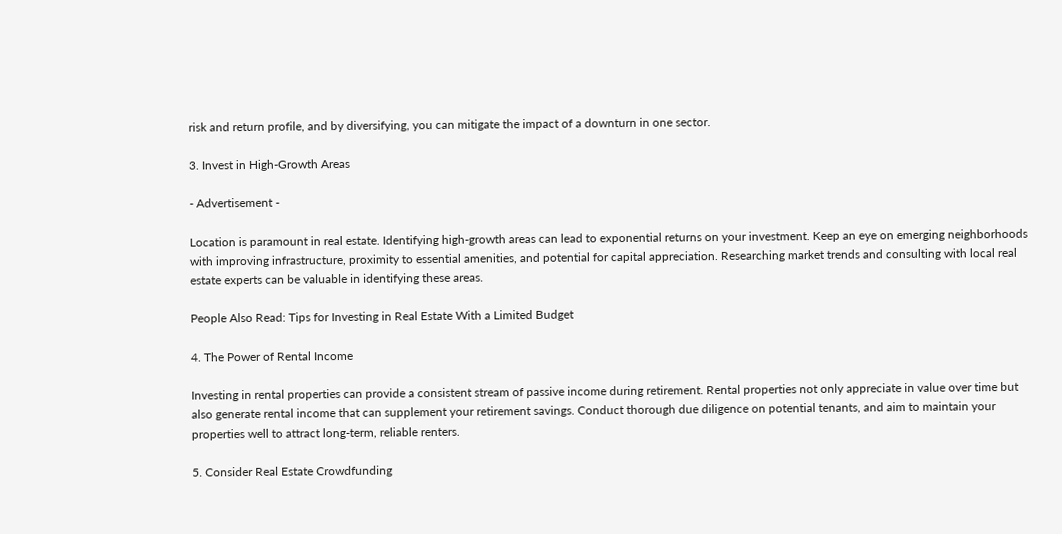risk and return profile, and by diversifying, you can mitigate the impact of a downturn in one sector.

3. Invest in High-Growth Areas

- Advertisement -

Location is paramount in real estate. Identifying high-growth areas can lead to exponential returns on your investment. Keep an eye on emerging neighborhoods with improving infrastructure, proximity to essential amenities, and potential for capital appreciation. Researching market trends and consulting with local real estate experts can be valuable in identifying these areas.

People Also Read: Tips for Investing in Real Estate With a Limited Budget

4. The Power of Rental Income

Investing in rental properties can provide a consistent stream of passive income during retirement. Rental properties not only appreciate in value over time but also generate rental income that can supplement your retirement savings. Conduct thorough due diligence on potential tenants, and aim to maintain your properties well to attract long-term, reliable renters.

5. Consider Real Estate Crowdfunding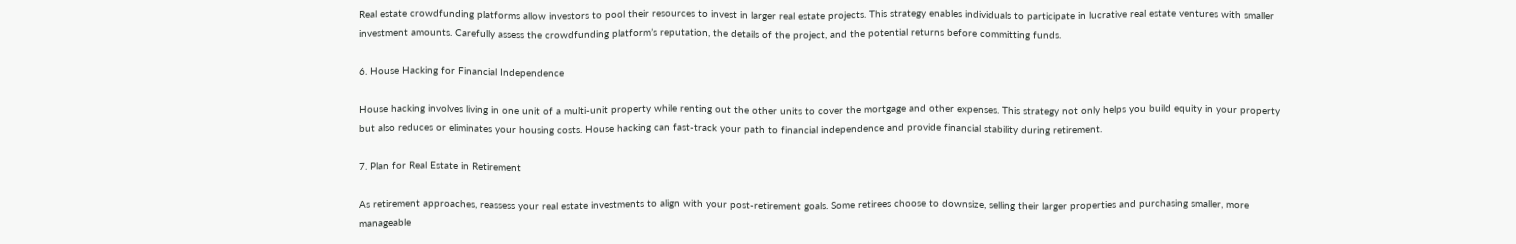Real estate crowdfunding platforms allow investors to pool their resources to invest in larger real estate projects. This strategy enables individuals to participate in lucrative real estate ventures with smaller investment amounts. Carefully assess the crowdfunding platform’s reputation, the details of the project, and the potential returns before committing funds.

6. House Hacking for Financial Independence

House hacking involves living in one unit of a multi-unit property while renting out the other units to cover the mortgage and other expenses. This strategy not only helps you build equity in your property but also reduces or eliminates your housing costs. House hacking can fast-track your path to financial independence and provide financial stability during retirement.

7. Plan for Real Estate in Retirement

As retirement approaches, reassess your real estate investments to align with your post-retirement goals. Some retirees choose to downsize, selling their larger properties and purchasing smaller, more manageable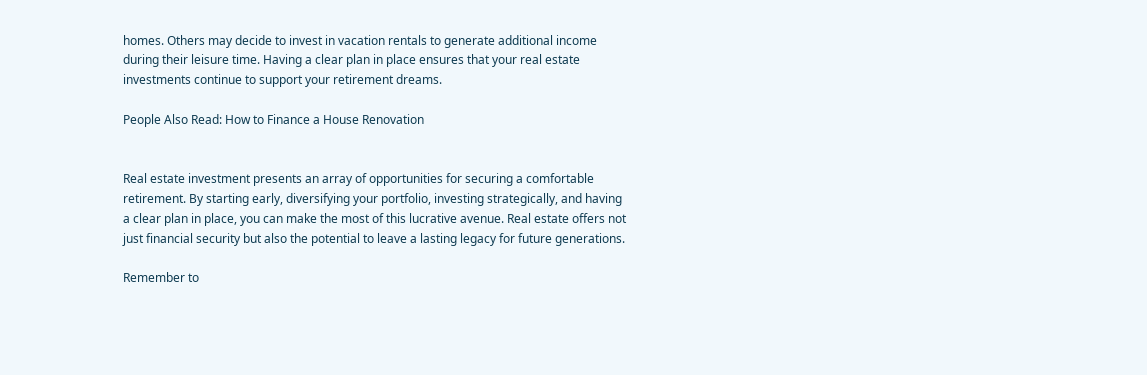homes. Others may decide to invest in vacation rentals to generate additional income during their leisure time. Having a clear plan in place ensures that your real estate investments continue to support your retirement dreams.

People Also Read: How to Finance a House Renovation


Real estate investment presents an array of opportunities for securing a comfortable retirement. By starting early, diversifying your portfolio, investing strategically, and having a clear plan in place, you can make the most of this lucrative avenue. Real estate offers not just financial security but also the potential to leave a lasting legacy for future generations.

Remember to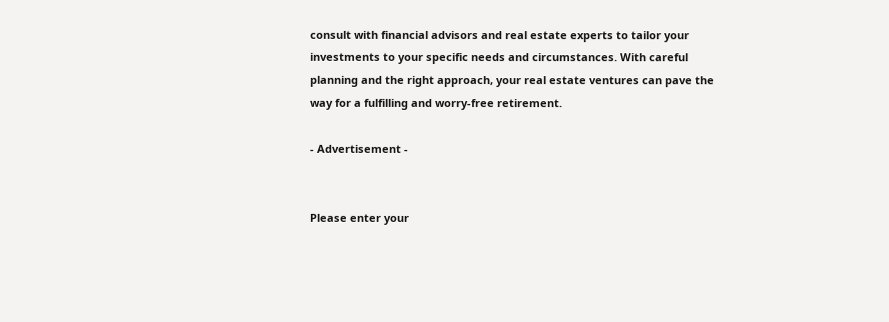consult with financial advisors and real estate experts to tailor your investments to your specific needs and circumstances. With careful planning and the right approach, your real estate ventures can pave the way for a fulfilling and worry-free retirement.

- Advertisement -


Please enter your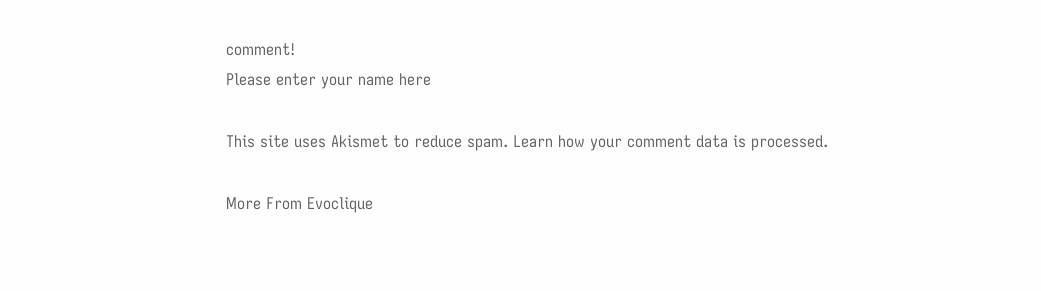comment!
Please enter your name here

This site uses Akismet to reduce spam. Learn how your comment data is processed.

More From Evoclique